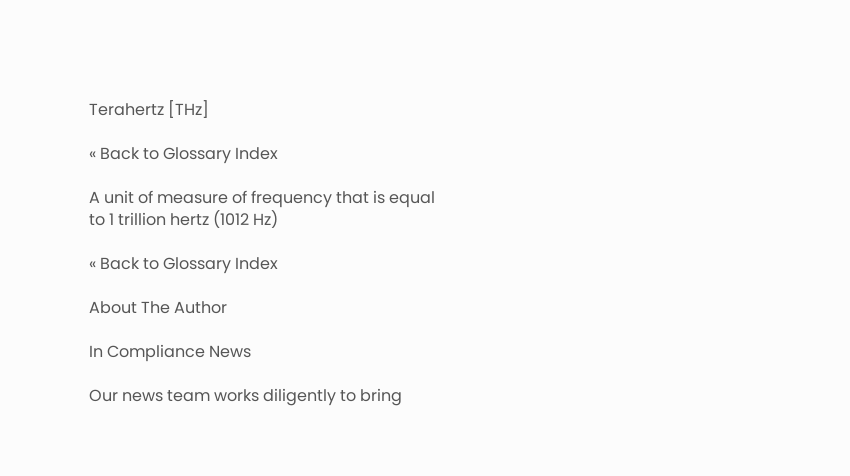Terahertz [THz]

« Back to Glossary Index

A unit of measure of frequency that is equal to 1 trillion hertz (1012 Hz)

« Back to Glossary Index

About The Author

In Compliance News

Our news team works diligently to bring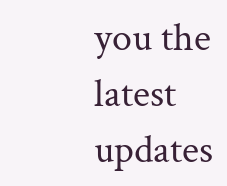you the latest updates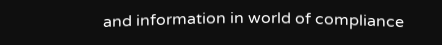and information in world of compliance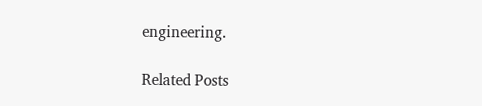engineering.

Related Posts